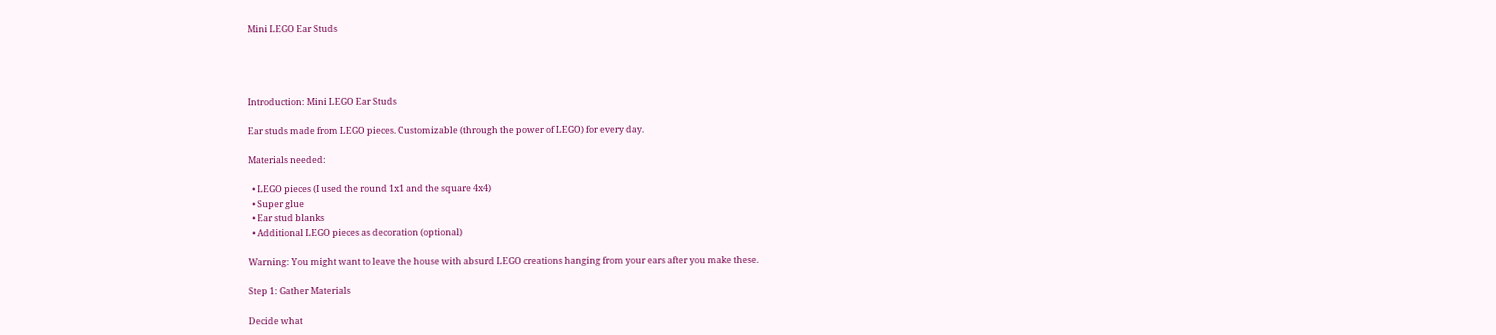Mini LEGO Ear Studs




Introduction: Mini LEGO Ear Studs

Ear studs made from LEGO pieces. Customizable (through the power of LEGO) for every day.

Materials needed:

  • LEGO pieces (I used the round 1x1 and the square 4x4)
  • Super glue
  • Ear stud blanks
  • Additional LEGO pieces as decoration (optional)

Warning: You might want to leave the house with absurd LEGO creations hanging from your ears after you make these.

Step 1: Gather Materials

Decide what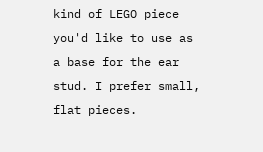kind of LEGO piece you'd like to use as a base for the ear stud. I prefer small, flat pieces.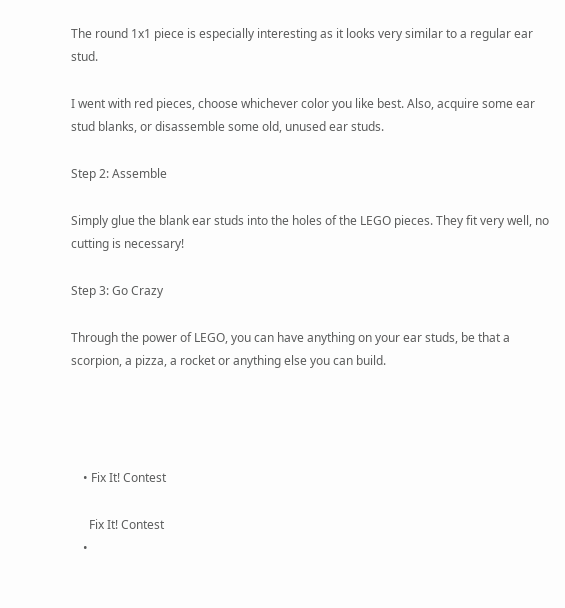The round 1x1 piece is especially interesting as it looks very similar to a regular ear stud.

I went with red pieces, choose whichever color you like best. Also, acquire some ear stud blanks, or disassemble some old, unused ear studs.

Step 2: Assemble

Simply glue the blank ear studs into the holes of the LEGO pieces. They fit very well, no cutting is necessary!

Step 3: Go Crazy

Through the power of LEGO, you can have anything on your ear studs, be that a scorpion, a pizza, a rocket or anything else you can build.




    • Fix It! Contest

      Fix It! Contest
    •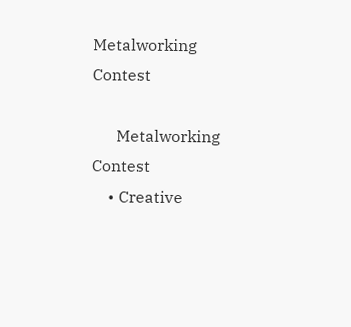Metalworking Contest

      Metalworking Contest
    • Creative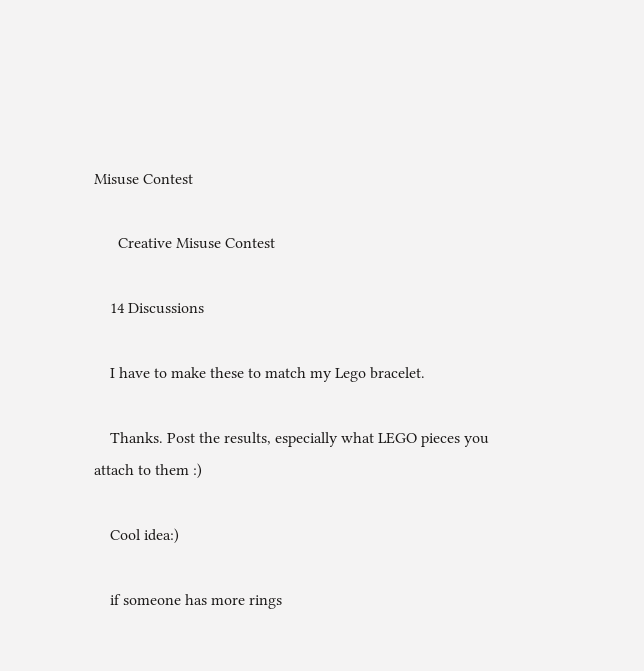Misuse Contest

      Creative Misuse Contest

    14 Discussions

    I have to make these to match my Lego bracelet.

    Thanks. Post the results, especially what LEGO pieces you attach to them :)

    Cool idea:)

    if someone has more rings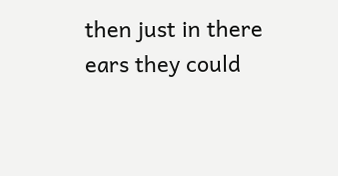then just in there ears they could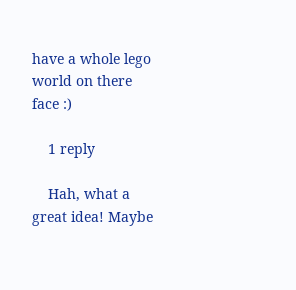have a whole lego world on there face :)

    1 reply

    Hah, what a great idea! Maybe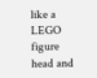like a LEGO figure head and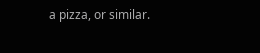a pizza, or similar.